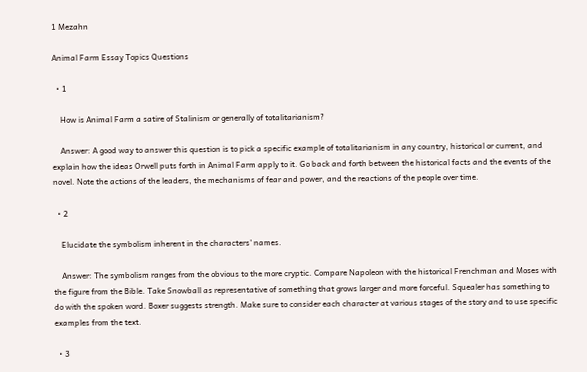1 Mezahn

Animal Farm Essay Topics Questions

  • 1

    How is Animal Farm a satire of Stalinism or generally of totalitarianism?

    Answer: A good way to answer this question is to pick a specific example of totalitarianism in any country, historical or current, and explain how the ideas Orwell puts forth in Animal Farm apply to it. Go back and forth between the historical facts and the events of the novel. Note the actions of the leaders, the mechanisms of fear and power, and the reactions of the people over time.

  • 2

    Elucidate the symbolism inherent in the characters' names.

    Answer: The symbolism ranges from the obvious to the more cryptic. Compare Napoleon with the historical Frenchman and Moses with the figure from the Bible. Take Snowball as representative of something that grows larger and more forceful. Squealer has something to do with the spoken word. Boxer suggests strength. Make sure to consider each character at various stages of the story and to use specific examples from the text.

  • 3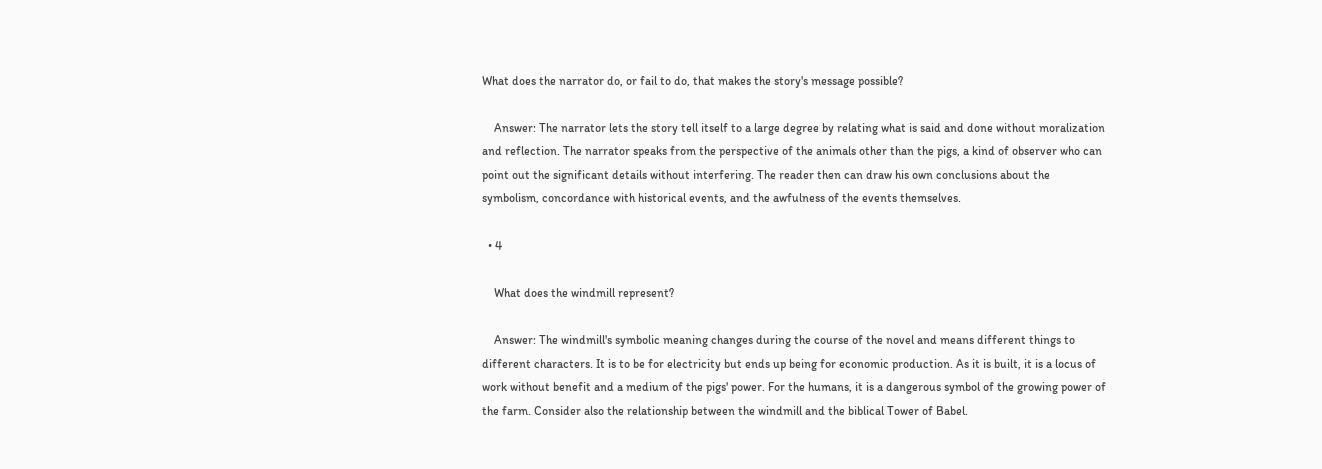What does the narrator do, or fail to do, that makes the story's message possible?

    Answer: The narrator lets the story tell itself to a large degree by relating what is said and done without moralization and reflection. The narrator speaks from the perspective of the animals other than the pigs, a kind of observer who can point out the significant details without interfering. The reader then can draw his own conclusions about the symbolism, concordance with historical events, and the awfulness of the events themselves.

  • 4

    What does the windmill represent?

    Answer: The windmill's symbolic meaning changes during the course of the novel and means different things to different characters. It is to be for electricity but ends up being for economic production. As it is built, it is a locus of work without benefit and a medium of the pigs' power. For the humans, it is a dangerous symbol of the growing power of the farm. Consider also the relationship between the windmill and the biblical Tower of Babel.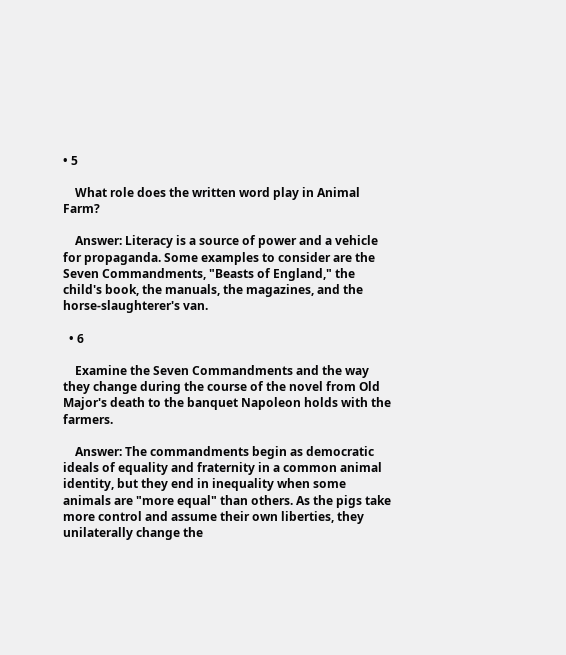• 5

    What role does the written word play in Animal Farm?

    Answer: Literacy is a source of power and a vehicle for propaganda. Some examples to consider are the Seven Commandments, "Beasts of England," the child's book, the manuals, the magazines, and the horse-slaughterer's van.

  • 6

    Examine the Seven Commandments and the way they change during the course of the novel from Old Major's death to the banquet Napoleon holds with the farmers.

    Answer: The commandments begin as democratic ideals of equality and fraternity in a common animal identity, but they end in inequality when some animals are "more equal" than others. As the pigs take more control and assume their own liberties, they unilaterally change the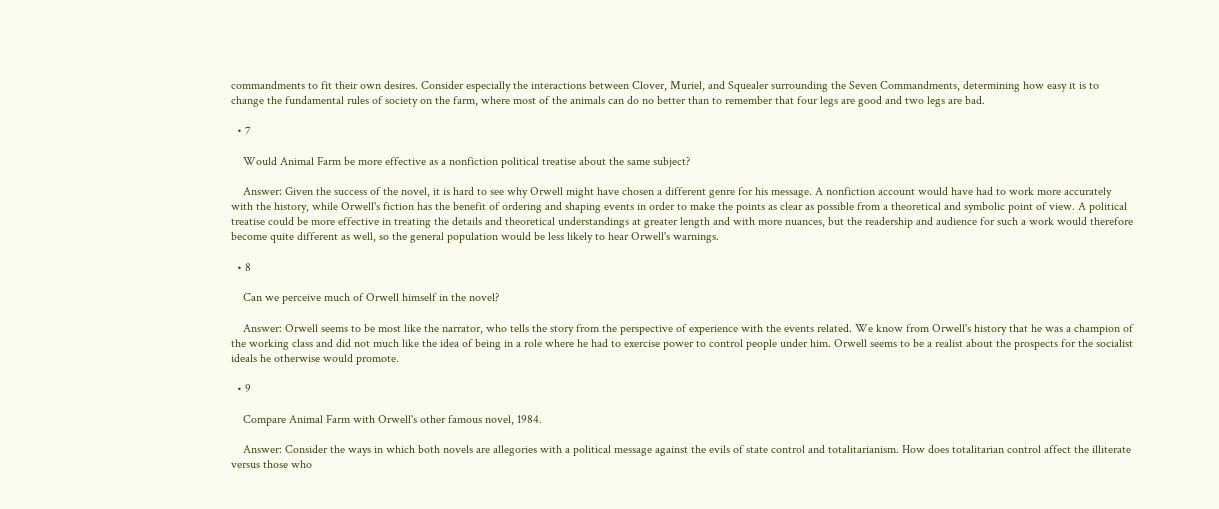commandments to fit their own desires. Consider especially the interactions between Clover, Muriel, and Squealer surrounding the Seven Commandments, determining how easy it is to change the fundamental rules of society on the farm, where most of the animals can do no better than to remember that four legs are good and two legs are bad.

  • 7

    Would Animal Farm be more effective as a nonfiction political treatise about the same subject?

    Answer: Given the success of the novel, it is hard to see why Orwell might have chosen a different genre for his message. A nonfiction account would have had to work more accurately with the history, while Orwell's fiction has the benefit of ordering and shaping events in order to make the points as clear as possible from a theoretical and symbolic point of view. A political treatise could be more effective in treating the details and theoretical understandings at greater length and with more nuances, but the readership and audience for such a work would therefore become quite different as well, so the general population would be less likely to hear Orwell's warnings.

  • 8

    Can we perceive much of Orwell himself in the novel?

    Answer: Orwell seems to be most like the narrator, who tells the story from the perspective of experience with the events related. We know from Orwell's history that he was a champion of the working class and did not much like the idea of being in a role where he had to exercise power to control people under him. Orwell seems to be a realist about the prospects for the socialist ideals he otherwise would promote.

  • 9

    Compare Animal Farm with Orwell's other famous novel, 1984.

    Answer: Consider the ways in which both novels are allegories with a political message against the evils of state control and totalitarianism. How does totalitarian control affect the illiterate versus those who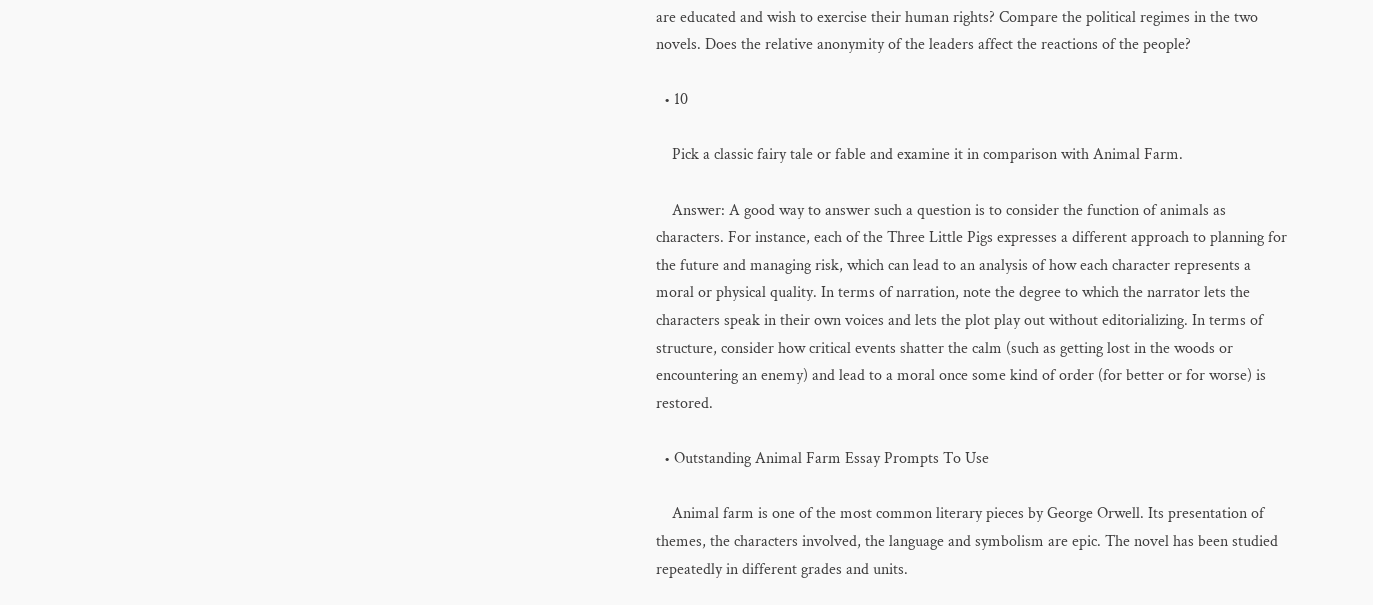are educated and wish to exercise their human rights? Compare the political regimes in the two novels. Does the relative anonymity of the leaders affect the reactions of the people?

  • 10

    Pick a classic fairy tale or fable and examine it in comparison with Animal Farm.

    Answer: A good way to answer such a question is to consider the function of animals as characters. For instance, each of the Three Little Pigs expresses a different approach to planning for the future and managing risk, which can lead to an analysis of how each character represents a moral or physical quality. In terms of narration, note the degree to which the narrator lets the characters speak in their own voices and lets the plot play out without editorializing. In terms of structure, consider how critical events shatter the calm (such as getting lost in the woods or encountering an enemy) and lead to a moral once some kind of order (for better or for worse) is restored.

  • Outstanding Animal Farm Essay Prompts To Use

    Animal farm is one of the most common literary pieces by George Orwell. Its presentation of themes, the characters involved, the language and symbolism are epic. The novel has been studied repeatedly in different grades and units.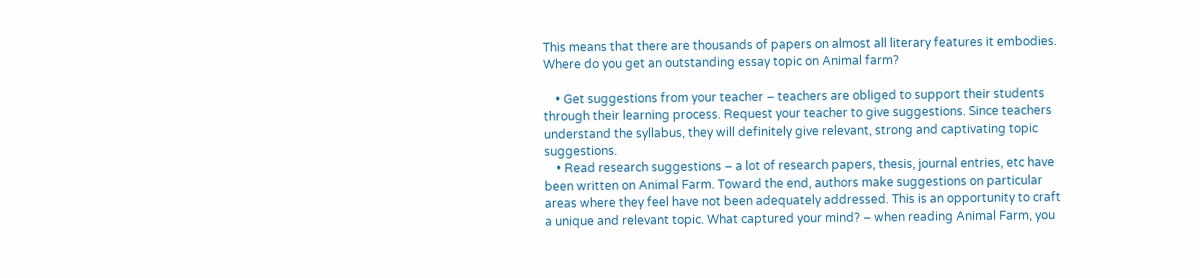This means that there are thousands of papers on almost all literary features it embodies. Where do you get an outstanding essay topic on Animal farm?

    • Get suggestions from your teacher – teachers are obliged to support their students through their learning process. Request your teacher to give suggestions. Since teachers understand the syllabus, they will definitely give relevant, strong and captivating topic suggestions.
    • Read research suggestions – a lot of research papers, thesis, journal entries, etc have been written on Animal Farm. Toward the end, authors make suggestions on particular areas where they feel have not been adequately addressed. This is an opportunity to craft a unique and relevant topic. What captured your mind? – when reading Animal Farm, you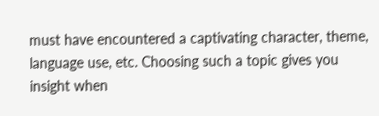must have encountered a captivating character, theme, language use, etc. Choosing such a topic gives you insight when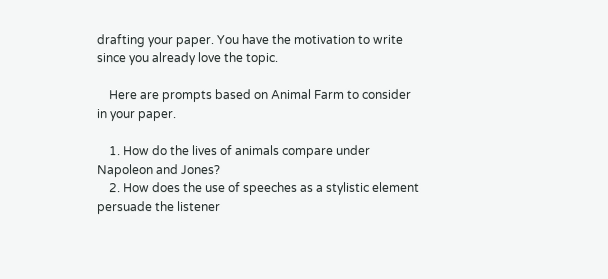drafting your paper. You have the motivation to write since you already love the topic.

    Here are prompts based on Animal Farm to consider in your paper.

    1. How do the lives of animals compare under Napoleon and Jones?
    2. How does the use of speeches as a stylistic element persuade the listener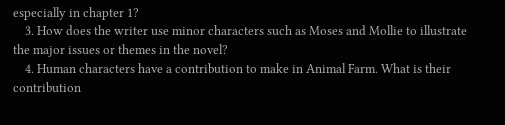especially in chapter 1?
    3. How does the writer use minor characters such as Moses and Mollie to illustrate the major issues or themes in the novel?
    4. Human characters have a contribution to make in Animal Farm. What is their contribution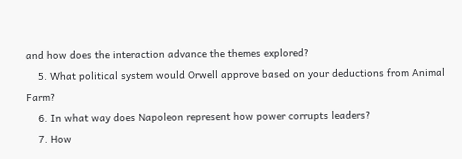and how does the interaction advance the themes explored?
    5. What political system would Orwell approve based on your deductions from Animal Farm?
    6. In what way does Napoleon represent how power corrupts leaders?
    7. How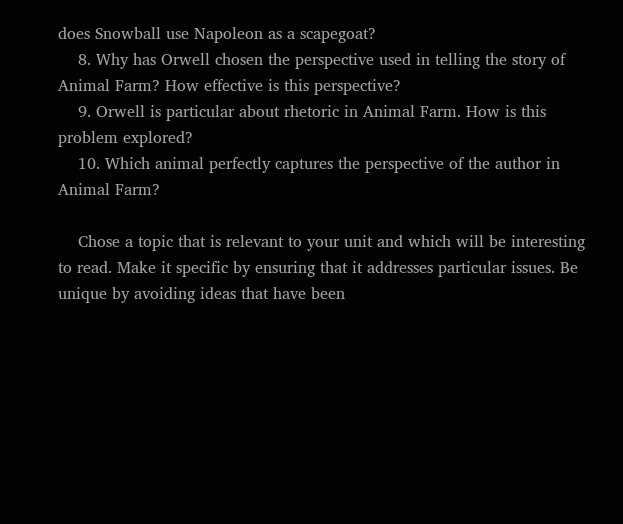does Snowball use Napoleon as a scapegoat?
    8. Why has Orwell chosen the perspective used in telling the story of Animal Farm? How effective is this perspective?
    9. Orwell is particular about rhetoric in Animal Farm. How is this problem explored?
    10. Which animal perfectly captures the perspective of the author in Animal Farm?

    Chose a topic that is relevant to your unit and which will be interesting to read. Make it specific by ensuring that it addresses particular issues. Be unique by avoiding ideas that have been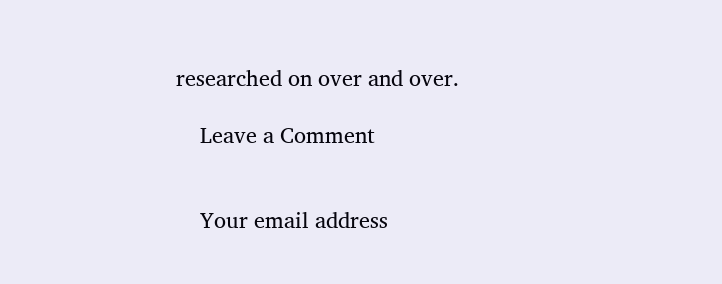researched on over and over.

    Leave a Comment


    Your email address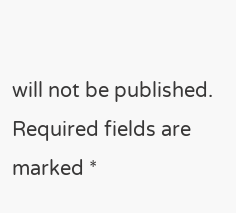will not be published. Required fields are marked *